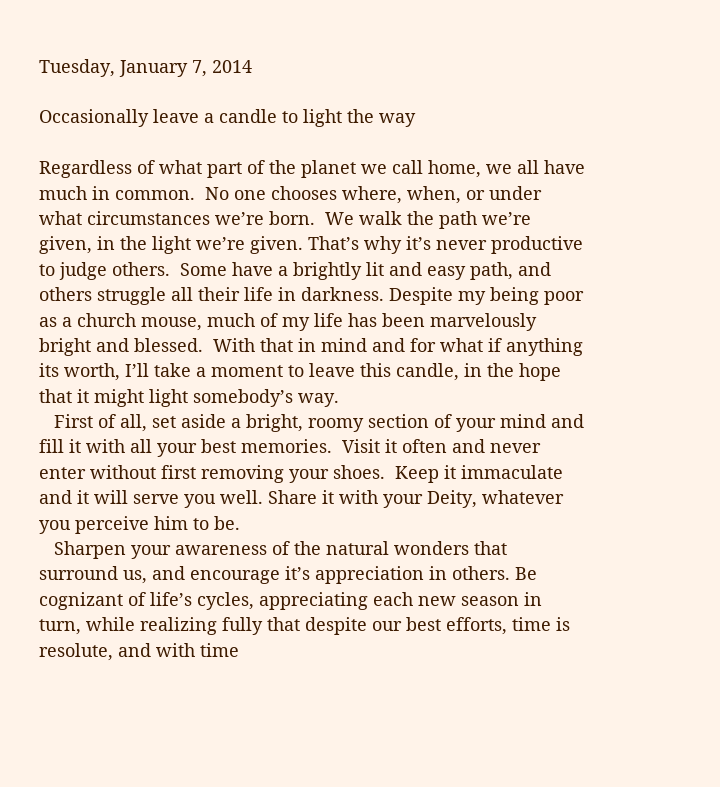Tuesday, January 7, 2014

Occasionally leave a candle to light the way

Regardless of what part of the planet we call home, we all have much in common.  No one chooses where, when, or under what circumstances we’re born.  We walk the path we’re given, in the light we’re given. That’s why it’s never productive to judge others.  Some have a brightly lit and easy path, and others struggle all their life in darkness. Despite my being poor as a church mouse, much of my life has been marvelously bright and blessed.  With that in mind and for what if anything its worth, I’ll take a moment to leave this candle, in the hope that it might light somebody’s way.
   First of all, set aside a bright, roomy section of your mind and fill it with all your best memories.  Visit it often and never enter without first removing your shoes.  Keep it immaculate and it will serve you well. Share it with your Deity, whatever you perceive him to be.
   Sharpen your awareness of the natural wonders that surround us, and encourage it’s appreciation in others. Be cognizant of life’s cycles, appreciating each new season in turn, while realizing fully that despite our best efforts, time is resolute, and with time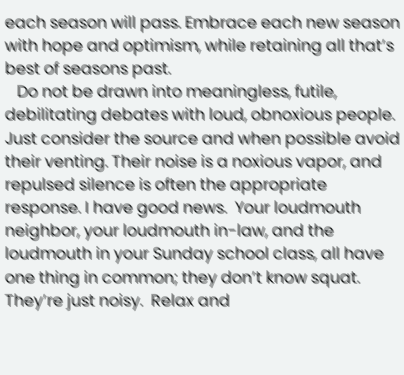each season will pass. Embrace each new season with hope and optimism, while retaining all that’s best of seasons past.
   Do not be drawn into meaningless, futile, debilitating debates with loud, obnoxious people. Just consider the source and when possible avoid their venting. Their noise is a noxious vapor, and repulsed silence is often the appropriate response. I have good news.  Your loudmouth neighbor, your loudmouth in-law, and the loudmouth in your Sunday school class, all have one thing in common; they don’t know squat.  They’re just noisy.  Relax and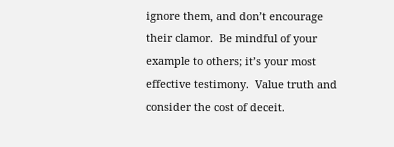ignore them, and don’t encourage their clamor.  Be mindful of your example to others; it’s your most effective testimony.  Value truth and consider the cost of deceit.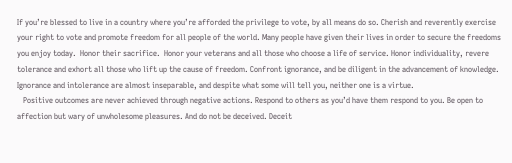If you’re blessed to live in a country where you’re afforded the privilege to vote, by all means do so. Cherish and reverently exercise your right to vote and promote freedom for all people of the world. Many people have given their lives in order to secure the freedoms you enjoy today.  Honor their sacrifice.  Honor your veterans and all those who choose a life of service. Honor individuality, revere tolerance and exhort all those who lift up the cause of freedom. Confront ignorance, and be diligent in the advancement of knowledge.  Ignorance and intolerance are almost inseparable, and despite what some will tell you, neither one is a virtue.
   Positive outcomes are never achieved through negative actions. Respond to others as you’d have them respond to you. Be open to affection but wary of unwholesome pleasures. And do not be deceived. Deceit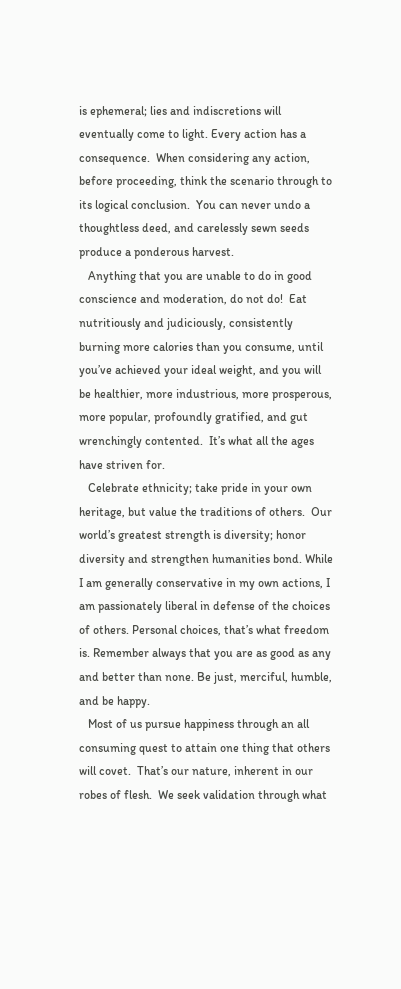is ephemeral; lies and indiscretions will eventually come to light. Every action has a consequence.  When considering any action, before proceeding, think the scenario through to its logical conclusion.  You can never undo a thoughtless deed, and carelessly sewn seeds produce a ponderous harvest.
   Anything that you are unable to do in good conscience and moderation, do not do!  Eat nutritiously and judiciously, consistently burning more calories than you consume, until you’ve achieved your ideal weight, and you will be healthier, more industrious, more prosperous, more popular, profoundly gratified, and gut wrenchingly contented.  It’s what all the ages have striven for.
   Celebrate ethnicity; take pride in your own heritage, but value the traditions of others.  Our world’s greatest strength is diversity; honor diversity and strengthen humanities bond. While I am generally conservative in my own actions, I am passionately liberal in defense of the choices of others. Personal choices, that’s what freedom is. Remember always that you are as good as any and better than none. Be just, merciful, humble, and be happy.
   Most of us pursue happiness through an all consuming quest to attain one thing that others will covet.  That’s our nature, inherent in our robes of flesh.  We seek validation through what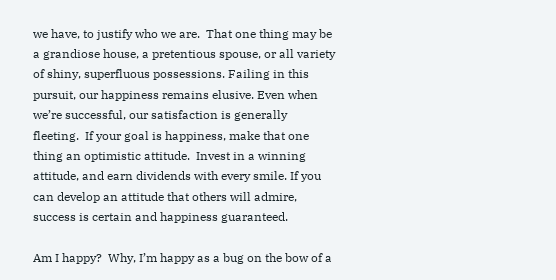we have, to justify who we are.  That one thing may be a grandiose house, a pretentious spouse, or all variety of shiny, superfluous possessions. Failing in this pursuit, our happiness remains elusive. Even when we’re successful, our satisfaction is generally fleeting.  If your goal is happiness, make that one thing an optimistic attitude.  Invest in a winning attitude, and earn dividends with every smile. If you can develop an attitude that others will admire, success is certain and happiness guaranteed.

Am I happy?  Why, I’m happy as a bug on the bow of a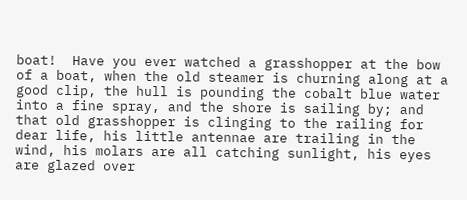boat!  Have you ever watched a grasshopper at the bow of a boat, when the old steamer is churning along at a good clip, the hull is pounding the cobalt blue water into a fine spray, and the shore is sailing by; and that old grasshopper is clinging to the railing for dear life, his little antennae are trailing in the wind, his molars are all catching sunlight, his eyes are glazed over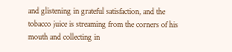and glistening in grateful satisfaction, and the tobacco juice is streaming from the corners of his mouth and collecting in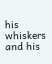his whiskers and his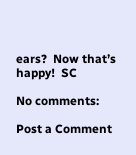ears?  Now that’s happy!  SC

No comments:

Post a Comment